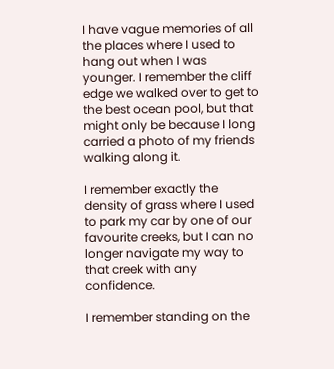I have vague memories of all the places where I used to hang out when I was younger. I remember the cliff edge we walked over to get to the best ocean pool, but that might only be because I long carried a photo of my friends walking along it.

I remember exactly the density of grass where I used to park my car by one of our favourite creeks, but I can no longer navigate my way to that creek with any confidence.

I remember standing on the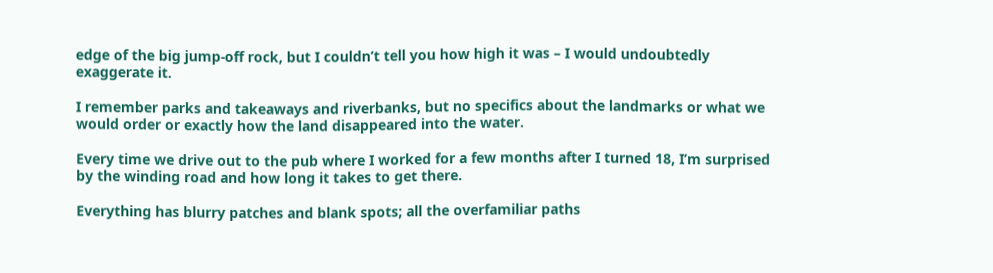edge of the big jump-off rock, but I couldn’t tell you how high it was – I would undoubtedly exaggerate it.

I remember parks and takeaways and riverbanks, but no specifics about the landmarks or what we would order or exactly how the land disappeared into the water.

Every time we drive out to the pub where I worked for a few months after I turned 18, I’m surprised by the winding road and how long it takes to get there.

Everything has blurry patches and blank spots; all the overfamiliar paths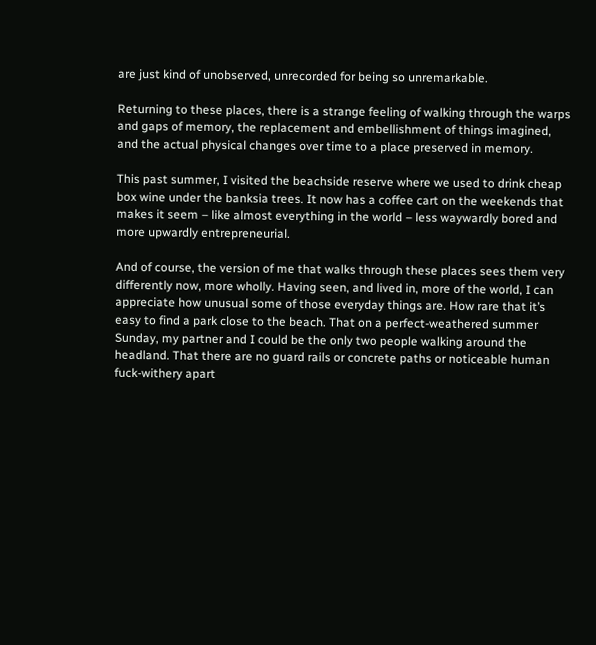are just kind of unobserved, unrecorded for being so unremarkable.

Returning to these places, there is a strange feeling of walking through the warps and gaps of memory, the replacement and embellishment of things imagined, and the actual physical changes over time to a place preserved in memory.

This past summer, I visited the beachside reserve where we used to drink cheap box wine under the banksia trees. It now has a coffee cart on the weekends that makes it seem – like almost everything in the world – less waywardly bored and more upwardly entrepreneurial.

And of course, the version of me that walks through these places sees them very differently now, more wholly. Having seen, and lived in, more of the world, I can appreciate how unusual some of those everyday things are. How rare that it’s easy to find a park close to the beach. That on a perfect-weathered summer Sunday, my partner and I could be the only two people walking around the headland. That there are no guard rails or concrete paths or noticeable human fuck-withery apart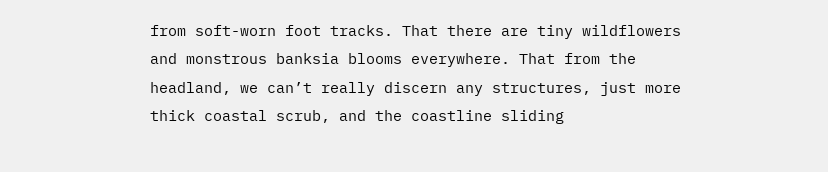from soft-worn foot tracks. That there are tiny wildflowers and monstrous banksia blooms everywhere. That from the headland, we can’t really discern any structures, just more thick coastal scrub, and the coastline sliding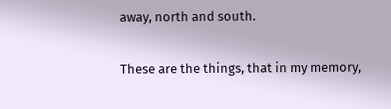away, north and south.

These are the things, that in my memory,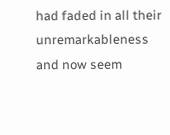had faded in all their unremarkableness and now seem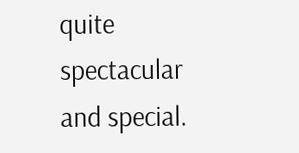quite spectacular and special.